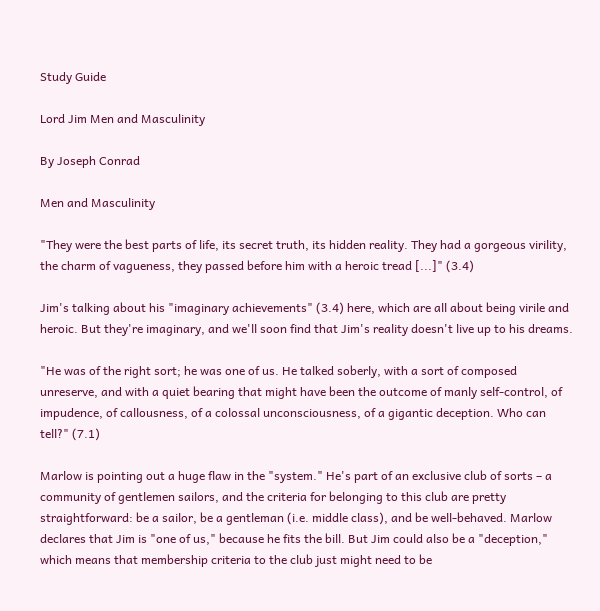Study Guide

Lord Jim Men and Masculinity

By Joseph Conrad

Men and Masculinity

"They were the best parts of life, its secret truth, its hidden reality. They had a gorgeous virility, the charm of vagueness, they passed before him with a heroic tread [...]" (3.4)

Jim's talking about his "imaginary achievements" (3.4) here, which are all about being virile and heroic. But they're imaginary, and we'll soon find that Jim's reality doesn't live up to his dreams.

"He was of the right sort; he was one of us. He talked soberly, with a sort of composed unreserve, and with a quiet bearing that might have been the outcome of manly self-control, of impudence, of callousness, of a colossal unconsciousness, of a gigantic deception. Who can tell?" (7.1)

Marlow is pointing out a huge flaw in the "system." He's part of an exclusive club of sorts – a community of gentlemen sailors, and the criteria for belonging to this club are pretty straightforward: be a sailor, be a gentleman (i.e. middle class), and be well-behaved. Marlow declares that Jim is "one of us," because he fits the bill. But Jim could also be a "deception," which means that membership criteria to the club just might need to be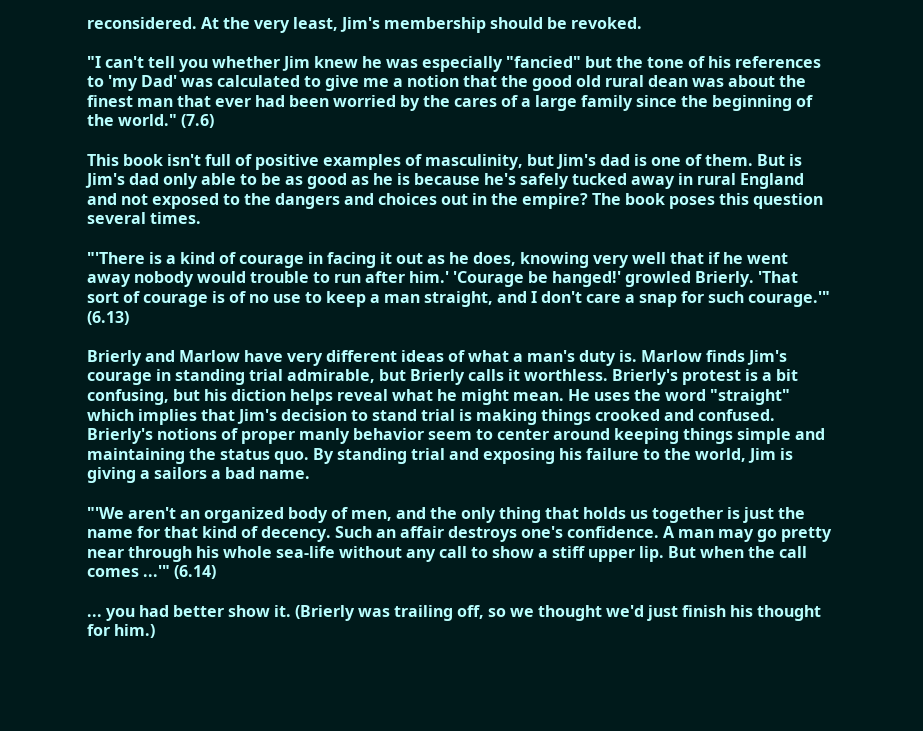reconsidered. At the very least, Jim's membership should be revoked.

"I can't tell you whether Jim knew he was especially "fancied" but the tone of his references to 'my Dad' was calculated to give me a notion that the good old rural dean was about the finest man that ever had been worried by the cares of a large family since the beginning of the world." (7.6)

This book isn't full of positive examples of masculinity, but Jim's dad is one of them. But is Jim's dad only able to be as good as he is because he's safely tucked away in rural England and not exposed to the dangers and choices out in the empire? The book poses this question several times.

"'There is a kind of courage in facing it out as he does, knowing very well that if he went away nobody would trouble to run after him.' 'Courage be hanged!' growled Brierly. 'That sort of courage is of no use to keep a man straight, and I don't care a snap for such courage.'" (6.13)

Brierly and Marlow have very different ideas of what a man's duty is. Marlow finds Jim's courage in standing trial admirable, but Brierly calls it worthless. Brierly's protest is a bit confusing, but his diction helps reveal what he might mean. He uses the word "straight" which implies that Jim's decision to stand trial is making things crooked and confused. Brierly's notions of proper manly behavior seem to center around keeping things simple and maintaining the status quo. By standing trial and exposing his failure to the world, Jim is giving a sailors a bad name.

"'We aren't an organized body of men, and the only thing that holds us together is just the name for that kind of decency. Such an affair destroys one's confidence. A man may go pretty near through his whole sea-life without any call to show a stiff upper lip. But when the call comes ...'" (6.14)

... you had better show it. (Brierly was trailing off, so we thought we'd just finish his thought for him.)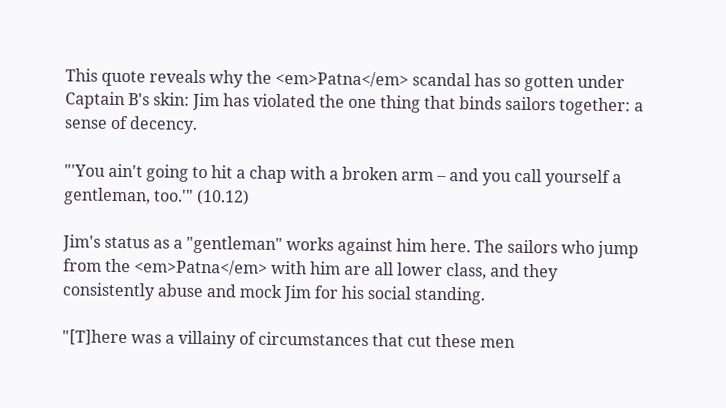This quote reveals why the <em>Patna</em> scandal has so gotten under Captain B's skin: Jim has violated the one thing that binds sailors together: a sense of decency.

"'You ain't going to hit a chap with a broken arm – and you call yourself a gentleman, too.'" (10.12)

Jim's status as a "gentleman" works against him here. The sailors who jump from the <em>Patna</em> with him are all lower class, and they consistently abuse and mock Jim for his social standing.

"[T]here was a villainy of circumstances that cut these men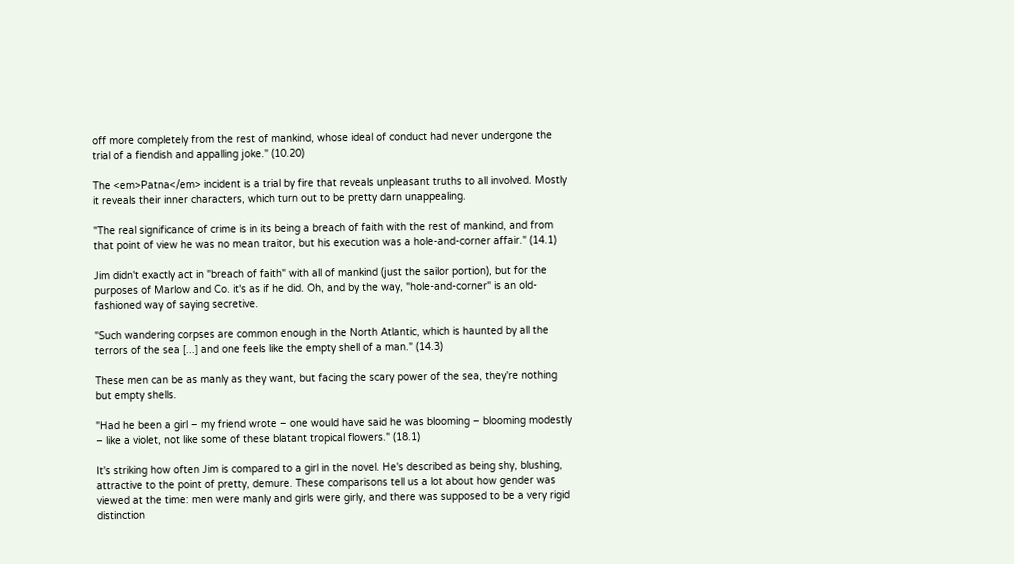off more completely from the rest of mankind, whose ideal of conduct had never undergone the trial of a fiendish and appalling joke." (10.20)

The <em>Patna</em> incident is a trial by fire that reveals unpleasant truths to all involved. Mostly it reveals their inner characters, which turn out to be pretty darn unappealing.

"The real significance of crime is in its being a breach of faith with the rest of mankind, and from that point of view he was no mean traitor, but his execution was a hole-and-corner affair." (14.1)

Jim didn't exactly act in "breach of faith" with all of mankind (just the sailor portion), but for the purposes of Marlow and Co. it's as if he did. Oh, and by the way, "hole-and-corner" is an old-fashioned way of saying secretive.

"Such wandering corpses are common enough in the North Atlantic, which is haunted by all the terrors of the sea [...] and one feels like the empty shell of a man." (14.3)

These men can be as manly as they want, but facing the scary power of the sea, they're nothing but empty shells.

"Had he been a girl – my friend wrote – one would have said he was blooming – blooming modestly – like a violet, not like some of these blatant tropical flowers." (18.1)

It's striking how often Jim is compared to a girl in the novel. He's described as being shy, blushing, attractive to the point of pretty, demure. These comparisons tell us a lot about how gender was viewed at the time: men were manly and girls were girly, and there was supposed to be a very rigid distinction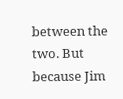between the two. But because Jim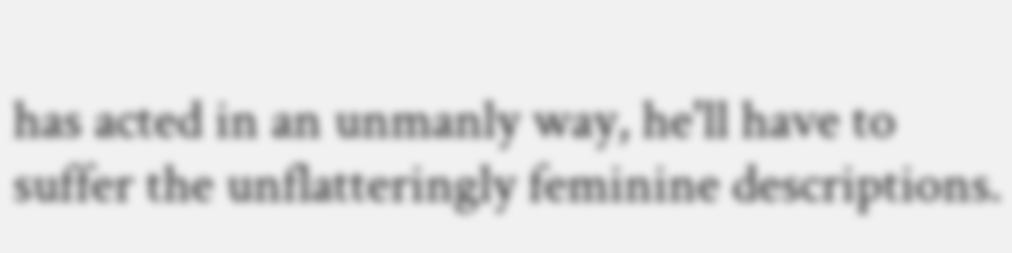has acted in an unmanly way, he'll have to suffer the unflatteringly feminine descriptions.